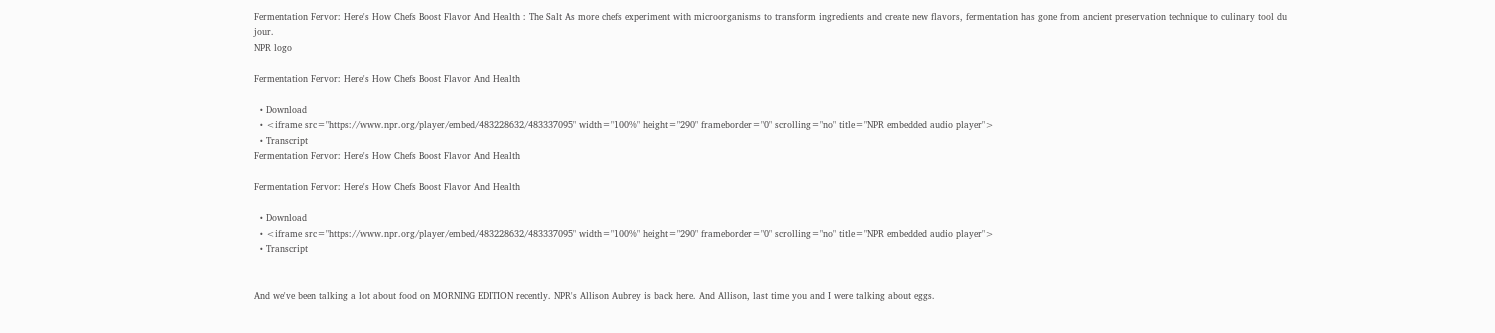Fermentation Fervor: Here's How Chefs Boost Flavor And Health : The Salt As more chefs experiment with microorganisms to transform ingredients and create new flavors, fermentation has gone from ancient preservation technique to culinary tool du jour.
NPR logo

Fermentation Fervor: Here's How Chefs Boost Flavor And Health

  • Download
  • <iframe src="https://www.npr.org/player/embed/483228632/483337095" width="100%" height="290" frameborder="0" scrolling="no" title="NPR embedded audio player">
  • Transcript
Fermentation Fervor: Here's How Chefs Boost Flavor And Health

Fermentation Fervor: Here's How Chefs Boost Flavor And Health

  • Download
  • <iframe src="https://www.npr.org/player/embed/483228632/483337095" width="100%" height="290" frameborder="0" scrolling="no" title="NPR embedded audio player">
  • Transcript


And we've been talking a lot about food on MORNING EDITION recently. NPR's Allison Aubrey is back here. And Allison, last time you and I were talking about eggs.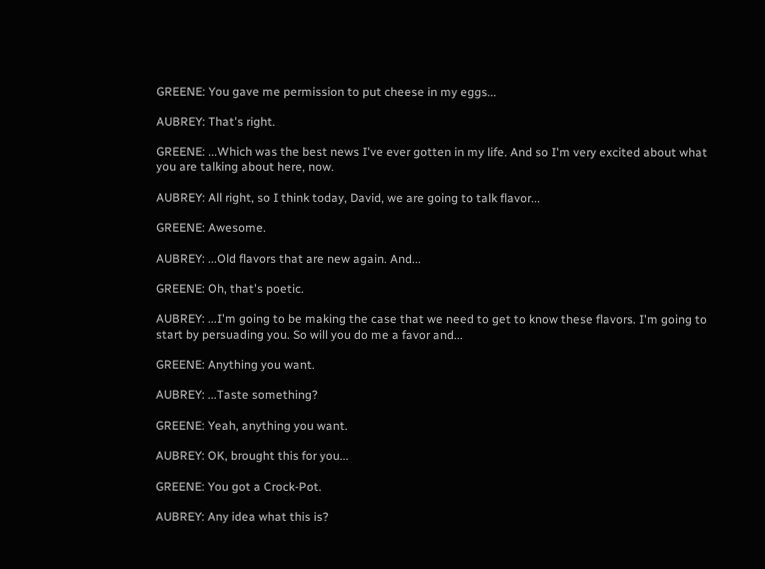GREENE: You gave me permission to put cheese in my eggs...

AUBREY: That's right.

GREENE: ...Which was the best news I've ever gotten in my life. And so I'm very excited about what you are talking about here, now.

AUBREY: All right, so I think today, David, we are going to talk flavor...

GREENE: Awesome.

AUBREY: ...Old flavors that are new again. And...

GREENE: Oh, that's poetic.

AUBREY: ...I'm going to be making the case that we need to get to know these flavors. I'm going to start by persuading you. So will you do me a favor and...

GREENE: Anything you want.

AUBREY: ...Taste something?

GREENE: Yeah, anything you want.

AUBREY: OK, brought this for you...

GREENE: You got a Crock-Pot.

AUBREY: Any idea what this is?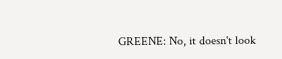GREENE: No, it doesn't look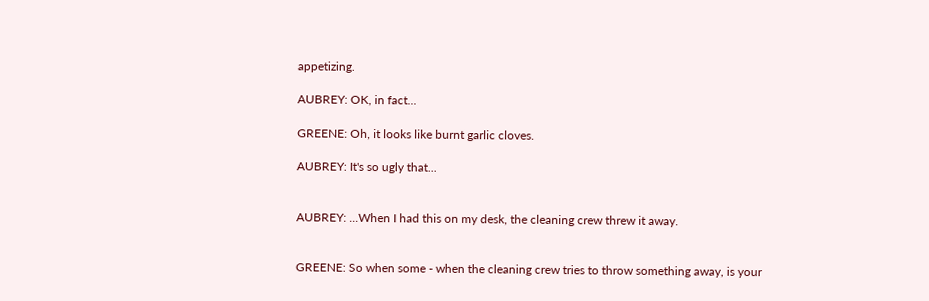appetizing.

AUBREY: OK, in fact...

GREENE: Oh, it looks like burnt garlic cloves.

AUBREY: It's so ugly that...


AUBREY: ...When I had this on my desk, the cleaning crew threw it away.


GREENE: So when some - when the cleaning crew tries to throw something away, is your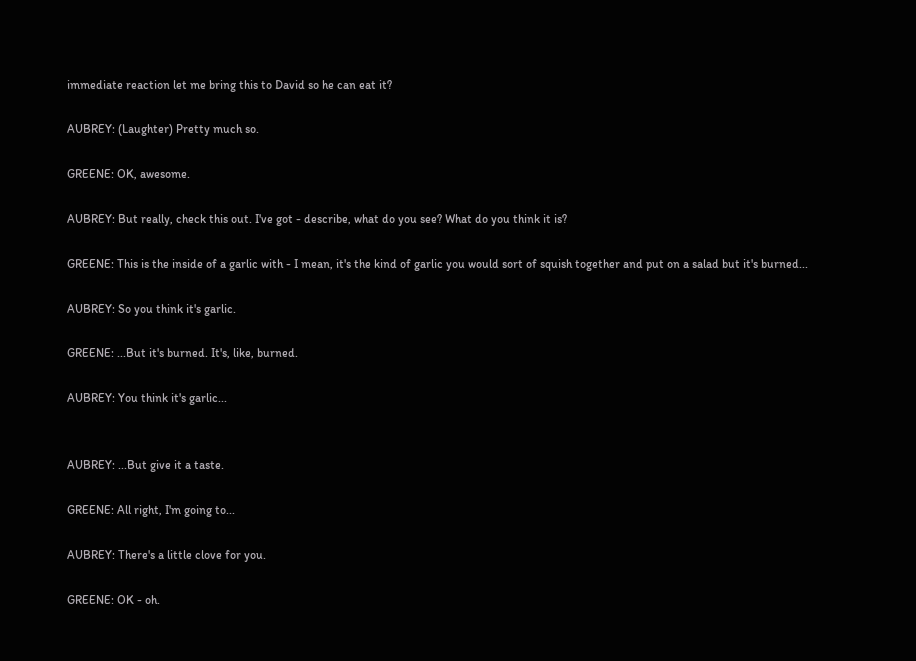immediate reaction let me bring this to David so he can eat it?

AUBREY: (Laughter) Pretty much so.

GREENE: OK, awesome.

AUBREY: But really, check this out. I've got - describe, what do you see? What do you think it is?

GREENE: This is the inside of a garlic with - I mean, it's the kind of garlic you would sort of squish together and put on a salad but it's burned...

AUBREY: So you think it's garlic.

GREENE: ...But it's burned. It's, like, burned.

AUBREY: You think it's garlic...


AUBREY: ...But give it a taste.

GREENE: All right, I'm going to...

AUBREY: There's a little clove for you.

GREENE: OK - oh.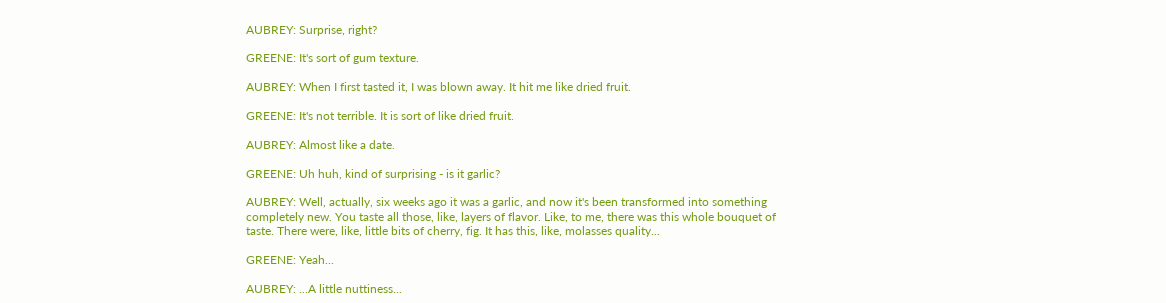AUBREY: Surprise, right?

GREENE: It's sort of gum texture.

AUBREY: When I first tasted it, I was blown away. It hit me like dried fruit.

GREENE: It's not terrible. It is sort of like dried fruit.

AUBREY: Almost like a date.

GREENE: Uh huh, kind of surprising - is it garlic?

AUBREY: Well, actually, six weeks ago it was a garlic, and now it's been transformed into something completely new. You taste all those, like, layers of flavor. Like, to me, there was this whole bouquet of taste. There were, like, little bits of cherry, fig. It has this, like, molasses quality...

GREENE: Yeah...

AUBREY: ...A little nuttiness...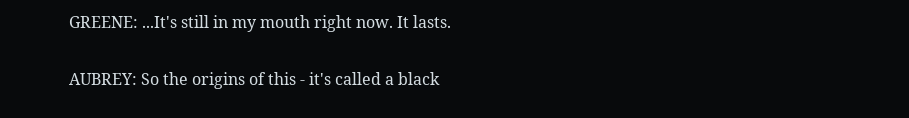GREENE: ...It's still in my mouth right now. It lasts.

AUBREY: So the origins of this - it's called a black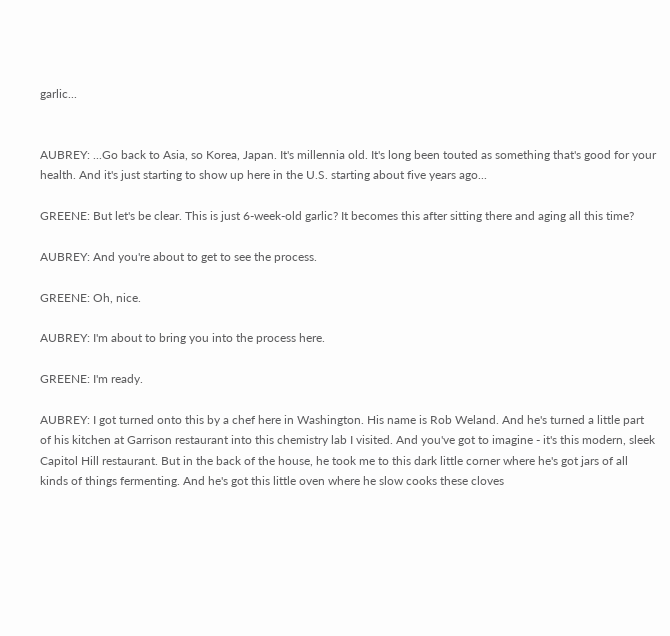garlic...


AUBREY: ...Go back to Asia, so Korea, Japan. It's millennia old. It's long been touted as something that's good for your health. And it's just starting to show up here in the U.S. starting about five years ago...

GREENE: But let's be clear. This is just 6-week-old garlic? It becomes this after sitting there and aging all this time?

AUBREY: And you're about to get to see the process.

GREENE: Oh, nice.

AUBREY: I'm about to bring you into the process here.

GREENE: I'm ready.

AUBREY: I got turned onto this by a chef here in Washington. His name is Rob Weland. And he's turned a little part of his kitchen at Garrison restaurant into this chemistry lab I visited. And you've got to imagine - it's this modern, sleek Capitol Hill restaurant. But in the back of the house, he took me to this dark little corner where he's got jars of all kinds of things fermenting. And he's got this little oven where he slow cooks these cloves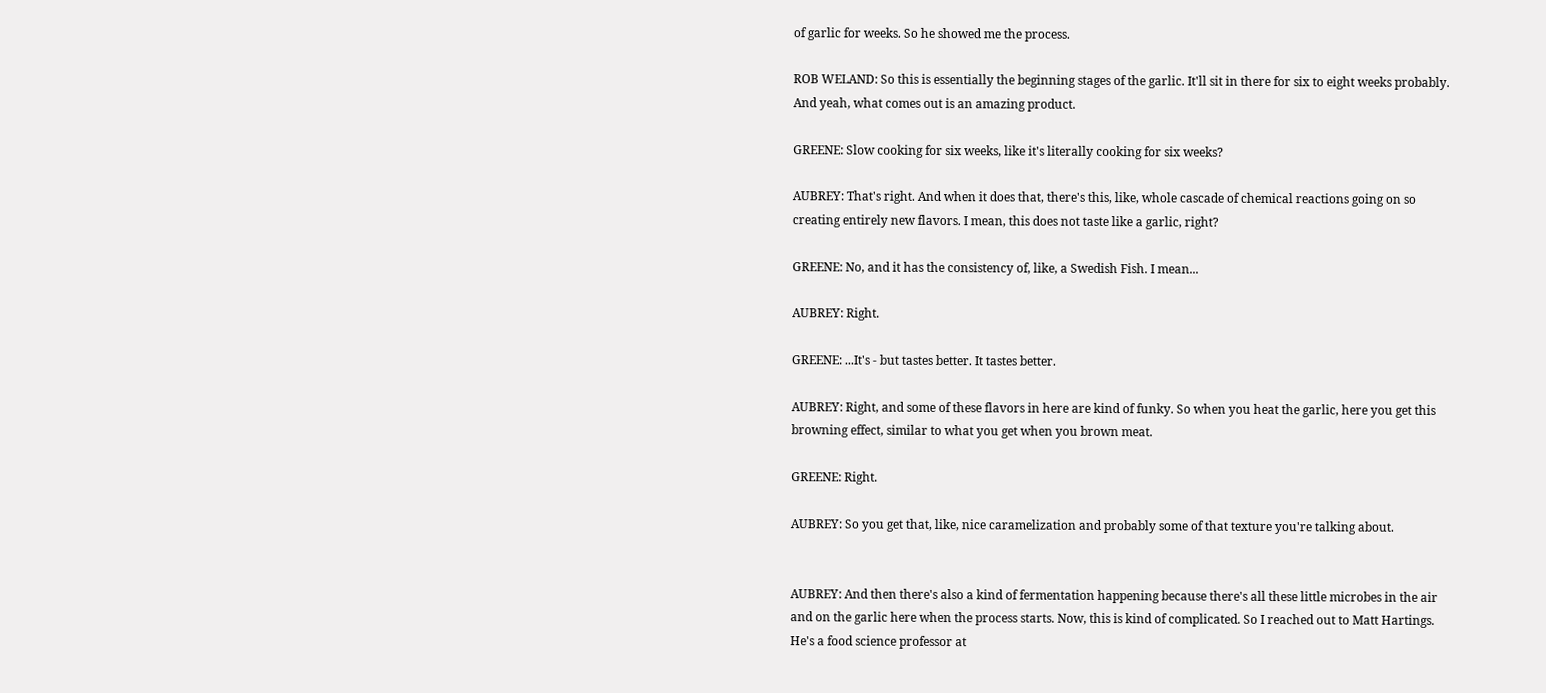of garlic for weeks. So he showed me the process.

ROB WELAND: So this is essentially the beginning stages of the garlic. It'll sit in there for six to eight weeks probably. And yeah, what comes out is an amazing product.

GREENE: Slow cooking for six weeks, like it's literally cooking for six weeks?

AUBREY: That's right. And when it does that, there's this, like, whole cascade of chemical reactions going on so creating entirely new flavors. I mean, this does not taste like a garlic, right?

GREENE: No, and it has the consistency of, like, a Swedish Fish. I mean...

AUBREY: Right.

GREENE: ...It's - but tastes better. It tastes better.

AUBREY: Right, and some of these flavors in here are kind of funky. So when you heat the garlic, here you get this browning effect, similar to what you get when you brown meat.

GREENE: Right.

AUBREY: So you get that, like, nice caramelization and probably some of that texture you're talking about.


AUBREY: And then there's also a kind of fermentation happening because there's all these little microbes in the air and on the garlic here when the process starts. Now, this is kind of complicated. So I reached out to Matt Hartings. He's a food science professor at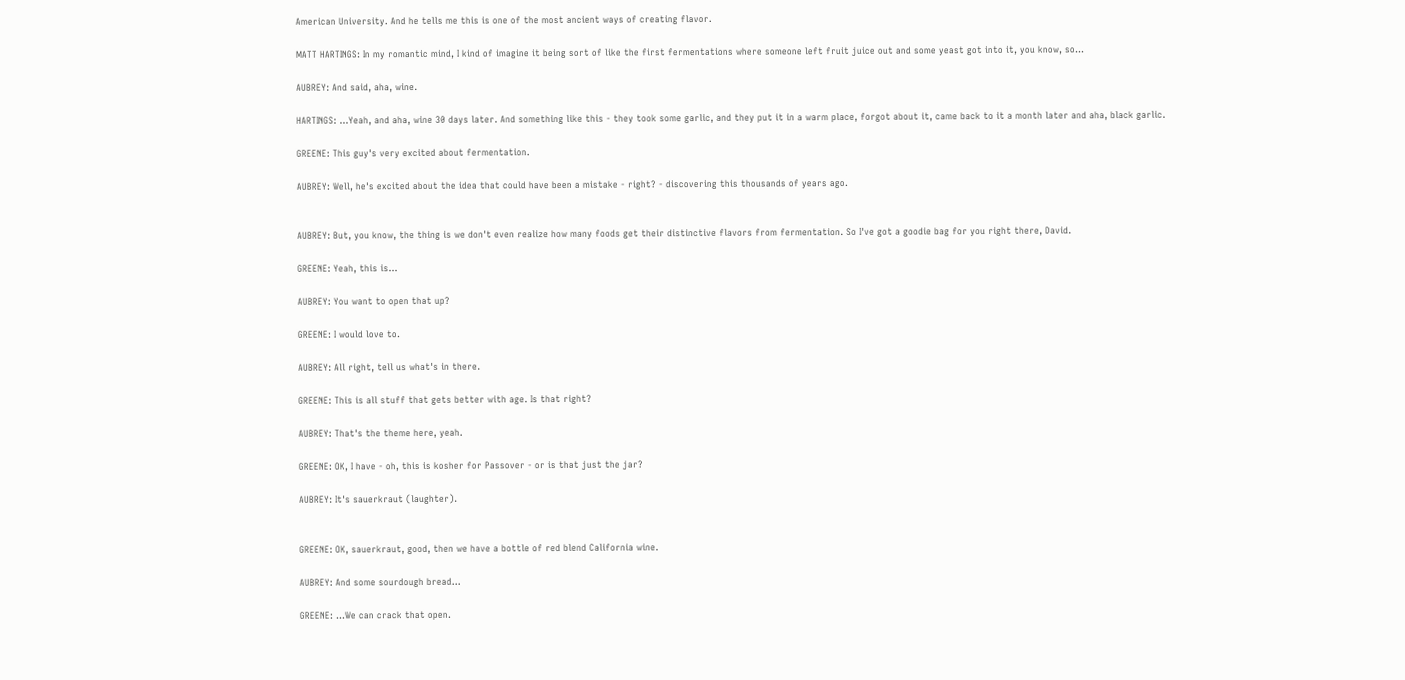American University. And he tells me this is one of the most ancient ways of creating flavor.

MATT HARTINGS: In my romantic mind, I kind of imagine it being sort of like the first fermentations where someone left fruit juice out and some yeast got into it, you know, so...

AUBREY: And said, aha, wine.

HARTINGS: ...Yeah, and aha, wine 30 days later. And something like this - they took some garlic, and they put it in a warm place, forgot about it, came back to it a month later and aha, black garlic.

GREENE: This guy's very excited about fermentation.

AUBREY: Well, he's excited about the idea that could have been a mistake - right? - discovering this thousands of years ago.


AUBREY: But, you know, the thing is we don't even realize how many foods get their distinctive flavors from fermentation. So I've got a goodie bag for you right there, David.

GREENE: Yeah, this is...

AUBREY: You want to open that up?

GREENE: I would love to.

AUBREY: All right, tell us what's in there.

GREENE: This is all stuff that gets better with age. Is that right?

AUBREY: That's the theme here, yeah.

GREENE: OK, I have - oh, this is kosher for Passover - or is that just the jar?

AUBREY: It's sauerkraut (laughter).


GREENE: OK, sauerkraut, good, then we have a bottle of red blend California wine.

AUBREY: And some sourdough bread...

GREENE: ...We can crack that open.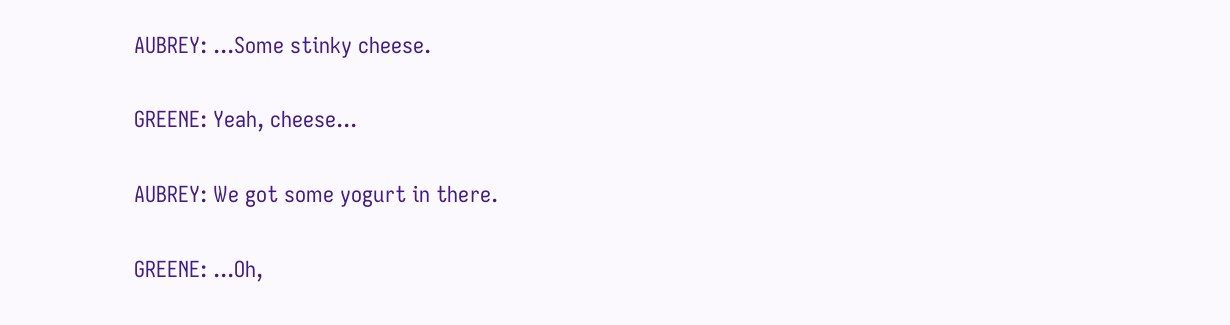AUBREY: ...Some stinky cheese.

GREENE: Yeah, cheese...

AUBREY: We got some yogurt in there.

GREENE: ...Oh,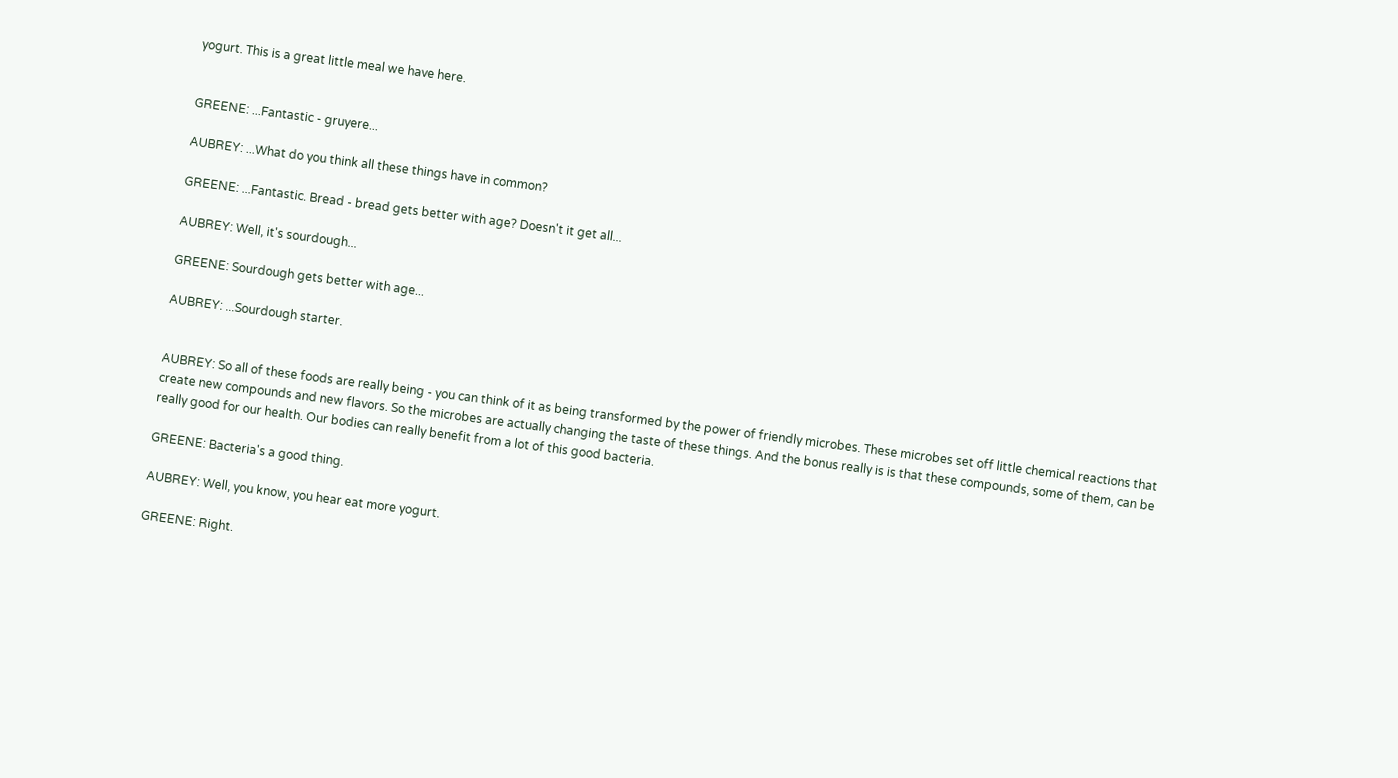yogurt. This is a great little meal we have here.


GREENE: ...Fantastic - gruyere...

AUBREY: ...What do you think all these things have in common?

GREENE: ...Fantastic. Bread - bread gets better with age? Doesn't it get all...

AUBREY: Well, it's sourdough...

GREENE: Sourdough gets better with age...

AUBREY: ...Sourdough starter.


AUBREY: So all of these foods are really being - you can think of it as being transformed by the power of friendly microbes. These microbes set off little chemical reactions that create new compounds and new flavors. So the microbes are actually changing the taste of these things. And the bonus really is is that these compounds, some of them, can be really good for our health. Our bodies can really benefit from a lot of this good bacteria.

GREENE: Bacteria's a good thing.

AUBREY: Well, you know, you hear eat more yogurt.

GREENE: Right.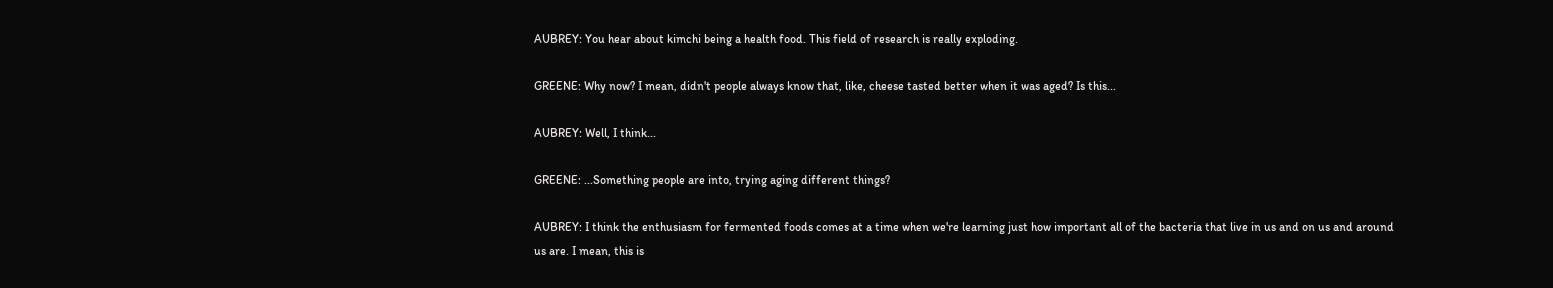AUBREY: You hear about kimchi being a health food. This field of research is really exploding.

GREENE: Why now? I mean, didn't people always know that, like, cheese tasted better when it was aged? Is this...

AUBREY: Well, I think...

GREENE: ...Something people are into, trying aging different things?

AUBREY: I think the enthusiasm for fermented foods comes at a time when we're learning just how important all of the bacteria that live in us and on us and around us are. I mean, this is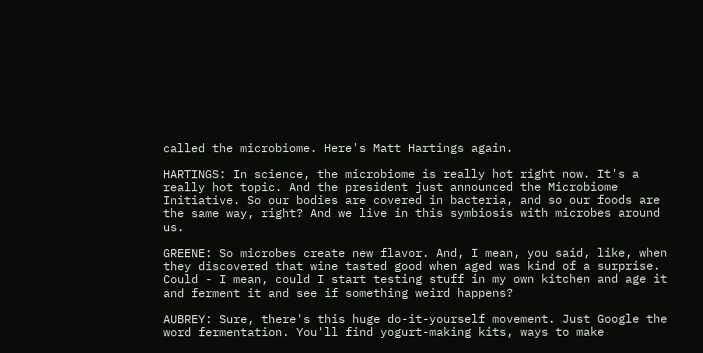called the microbiome. Here's Matt Hartings again.

HARTINGS: In science, the microbiome is really hot right now. It's a really hot topic. And the president just announced the Microbiome Initiative. So our bodies are covered in bacteria, and so our foods are the same way, right? And we live in this symbiosis with microbes around us.

GREENE: So microbes create new flavor. And, I mean, you said, like, when they discovered that wine tasted good when aged was kind of a surprise. Could - I mean, could I start testing stuff in my own kitchen and age it and ferment it and see if something weird happens?

AUBREY: Sure, there's this huge do-it-yourself movement. Just Google the word fermentation. You'll find yogurt-making kits, ways to make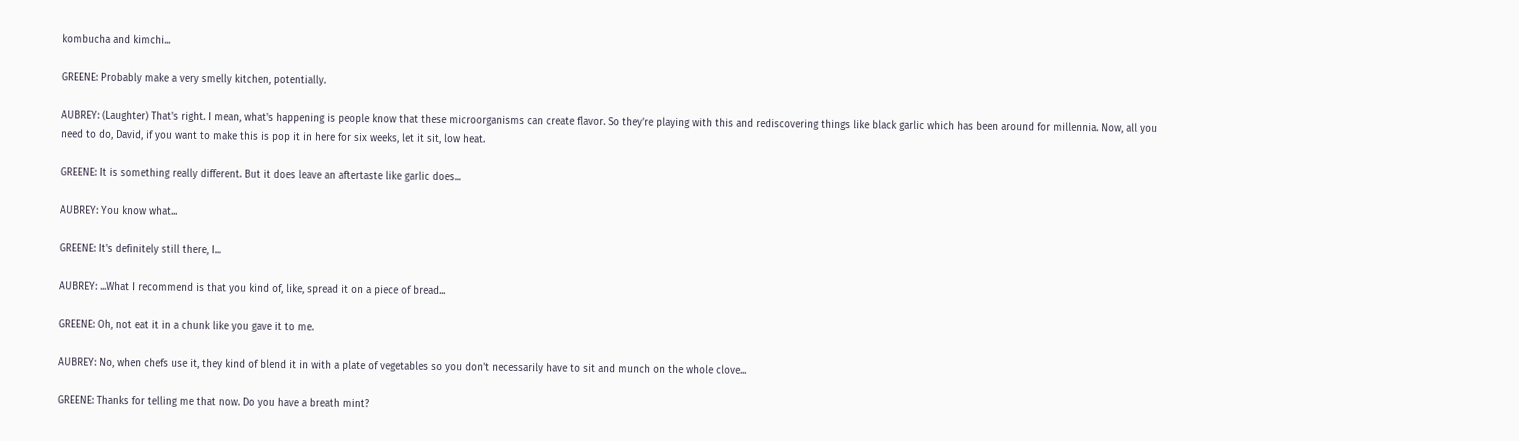kombucha and kimchi...

GREENE: Probably make a very smelly kitchen, potentially.

AUBREY: (Laughter) That's right. I mean, what's happening is people know that these microorganisms can create flavor. So they're playing with this and rediscovering things like black garlic which has been around for millennia. Now, all you need to do, David, if you want to make this is pop it in here for six weeks, let it sit, low heat.

GREENE: It is something really different. But it does leave an aftertaste like garlic does...

AUBREY: You know what...

GREENE: It's definitely still there, I...

AUBREY: ...What I recommend is that you kind of, like, spread it on a piece of bread...

GREENE: Oh, not eat it in a chunk like you gave it to me.

AUBREY: No, when chefs use it, they kind of blend it in with a plate of vegetables so you don't necessarily have to sit and munch on the whole clove...

GREENE: Thanks for telling me that now. Do you have a breath mint?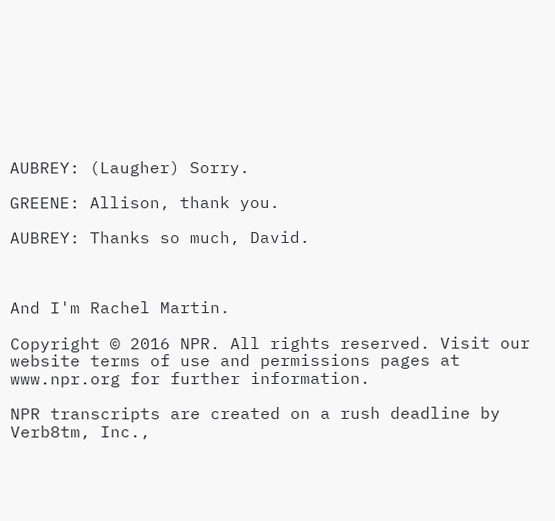AUBREY: (Laugher) Sorry.

GREENE: Allison, thank you.

AUBREY: Thanks so much, David.



And I'm Rachel Martin.

Copyright © 2016 NPR. All rights reserved. Visit our website terms of use and permissions pages at www.npr.org for further information.

NPR transcripts are created on a rush deadline by Verb8tm, Inc.,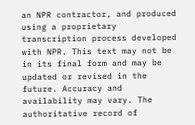an NPR contractor, and produced using a proprietary transcription process developed with NPR. This text may not be in its final form and may be updated or revised in the future. Accuracy and availability may vary. The authoritative record of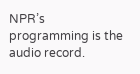NPR’s programming is the audio record.